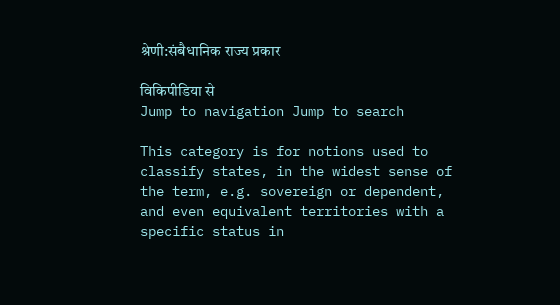श्रेणी:संबैधानिक राज्य प्रकार

विकिपीडिया से
Jump to navigation Jump to search

This category is for notions used to classify states, in the widest sense of the term, e.g. sovereign or dependent, and even equivalent territories with a specific status in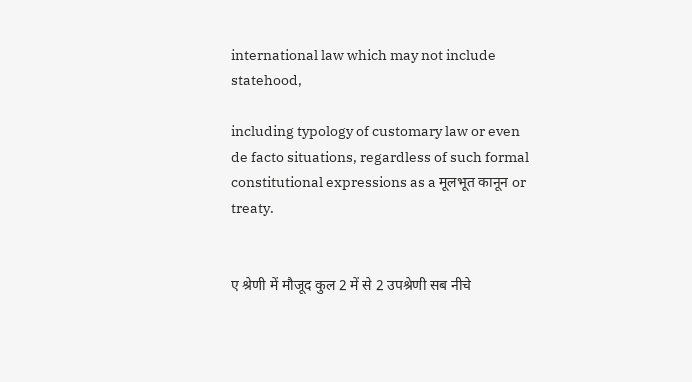international law which may not include statehood,

including typology of customary law or even de facto situations, regardless of such formal constitutional expressions as a मूलभूत कानून or treaty.


ए श्रेणी में मौजूद कुल 2 में से 2 उपश्रेणी सब नीचे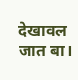देखावल जात बा।